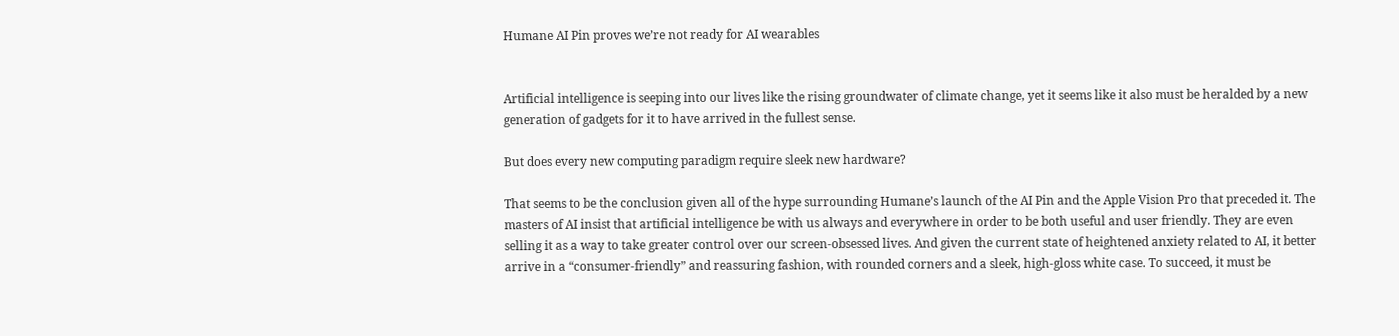Humane AI Pin proves we’re not ready for AI wearables


Artificial intelligence is seeping into our lives like the rising groundwater of climate change, yet it seems like it also must be heralded by a new generation of gadgets for it to have arrived in the fullest sense.

But does every new computing paradigm require sleek new hardware?

That seems to be the conclusion given all of the hype surrounding Humane’s launch of the AI Pin and the Apple Vision Pro that preceded it. The masters of AI insist that artificial intelligence be with us always and everywhere in order to be both useful and user friendly. They are even selling it as a way to take greater control over our screen-obsessed lives. And given the current state of heightened anxiety related to AI, it better arrive in a “consumer-friendly” and reassuring fashion, with rounded corners and a sleek, high-gloss white case. To succeed, it must be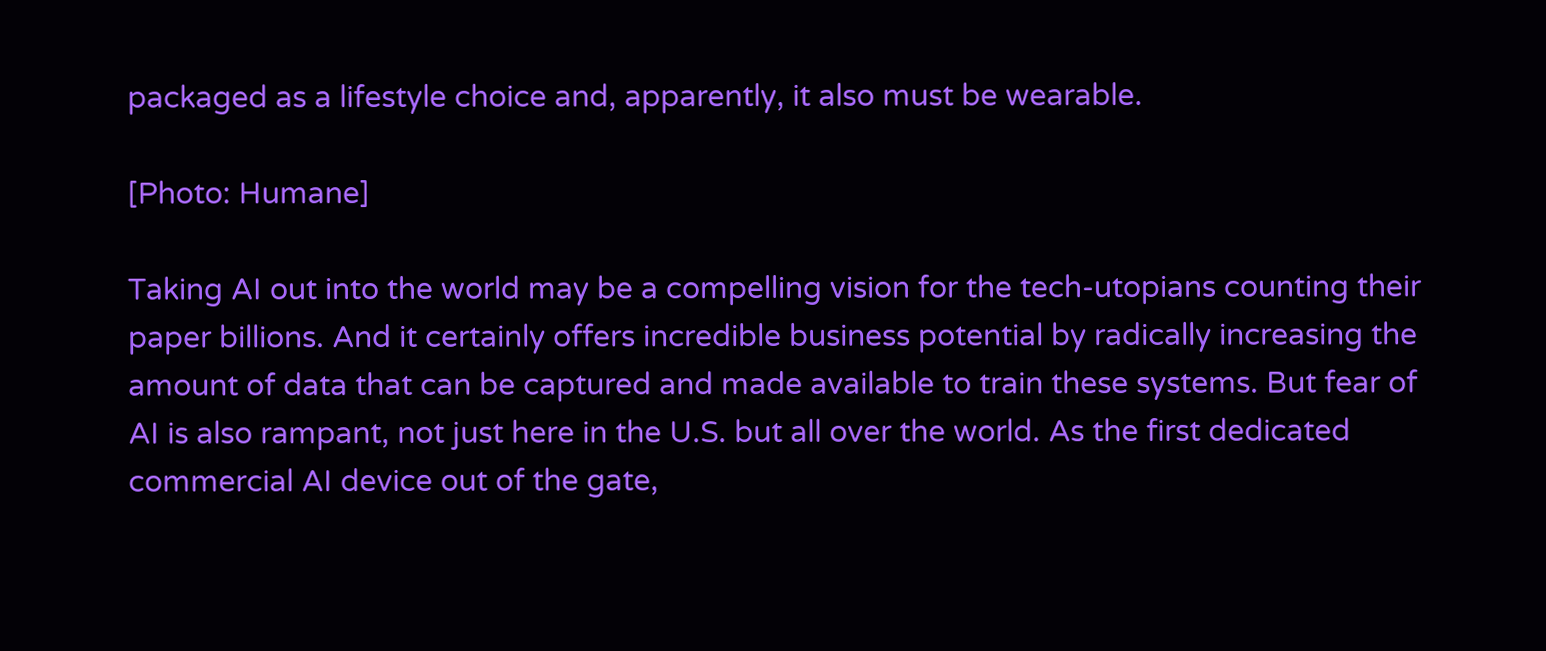packaged as a lifestyle choice and, apparently, it also must be wearable.

[Photo: Humane]

Taking AI out into the world may be a compelling vision for the tech-utopians counting their paper billions. And it certainly offers incredible business potential by radically increasing the amount of data that can be captured and made available to train these systems. But fear of AI is also rampant, not just here in the U.S. but all over the world. As the first dedicated commercial AI device out of the gate,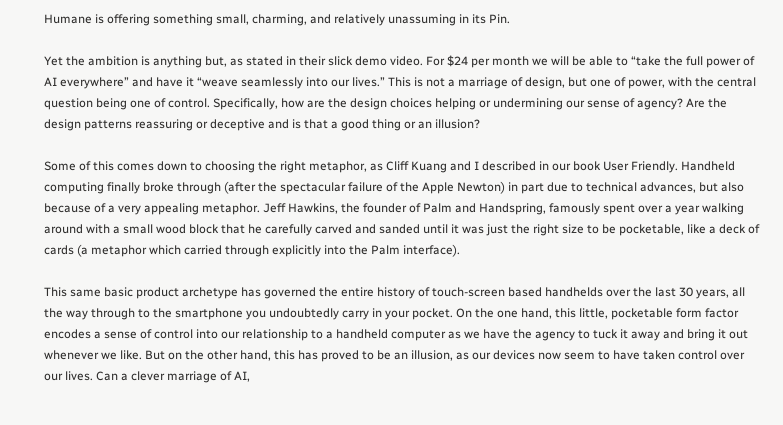Humane is offering something small, charming, and relatively unassuming in its Pin.

Yet the ambition is anything but, as stated in their slick demo video. For $24 per month we will be able to “take the full power of AI everywhere” and have it “weave seamlessly into our lives.” This is not a marriage of design, but one of power, with the central question being one of control. Specifically, how are the design choices helping or undermining our sense of agency? Are the design patterns reassuring or deceptive and is that a good thing or an illusion?

Some of this comes down to choosing the right metaphor, as Cliff Kuang and I described in our book User Friendly. Handheld computing finally broke through (after the spectacular failure of the Apple Newton) in part due to technical advances, but also because of a very appealing metaphor. Jeff Hawkins, the founder of Palm and Handspring, famously spent over a year walking around with a small wood block that he carefully carved and sanded until it was just the right size to be pocketable, like a deck of cards (a metaphor which carried through explicitly into the Palm interface).

This same basic product archetype has governed the entire history of touch-screen based handhelds over the last 30 years, all the way through to the smartphone you undoubtedly carry in your pocket. On the one hand, this little, pocketable form factor encodes a sense of control into our relationship to a handheld computer as we have the agency to tuck it away and bring it out whenever we like. But on the other hand, this has proved to be an illusion, as our devices now seem to have taken control over our lives. Can a clever marriage of AI,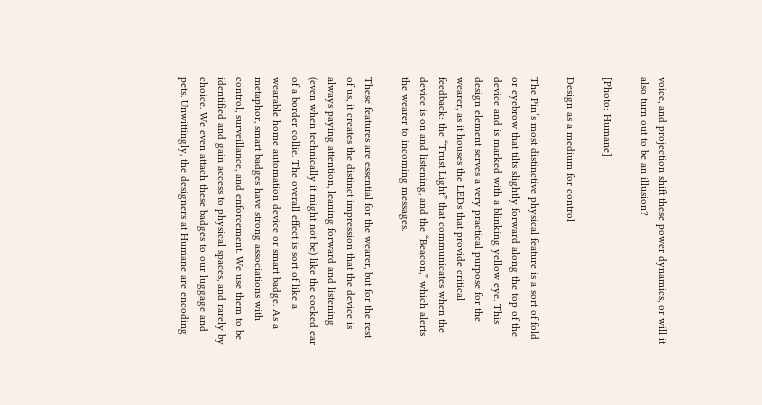voice, and projection shift these power dynamics, or will it also turn out to be an illusion?

[Photo: Humane]

Design as a medium for control

The Pin’s most distinctive physical feature is a sort of fold or eyebrow that tilts slightly forward along the top of the device and is marked with a blinking yellow eye. This design element serves a very practical purpose for the wearer, as it houses the LEDs that provide critical feedback: the “Trust Light” that communicates when the device is on and listening, and the “Beacon,” which alerts the wearer to incoming messages.

These features are essential for the wearer, but for the rest of us, it creates the distinct impression that the device is always paying attention, leaning forward and listening (even when technically it might not be) like the cocked ear of a border collie. The overall effect is sort of like a wearable home automation device or smart badge. As a metaphor, smart badges have strong associations with control, surveillance, and enforcement. We use them to be identified and gain access to physical spaces, and rarely by choice. We even attach these badges to our luggage and pets. Unwittingly, the designers at Humane are encoding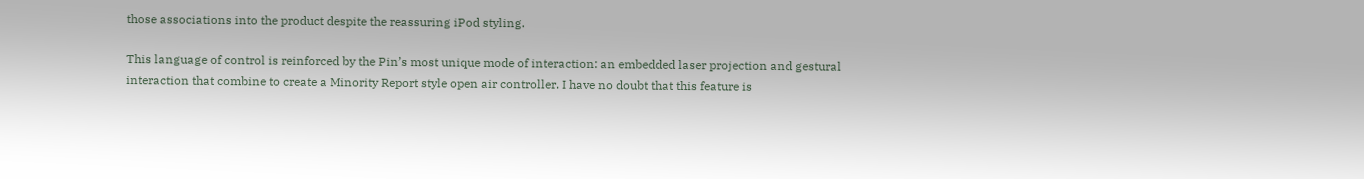those associations into the product despite the reassuring iPod styling.

This language of control is reinforced by the Pin’s most unique mode of interaction: an embedded laser projection and gestural interaction that combine to create a Minority Report style open air controller. I have no doubt that this feature is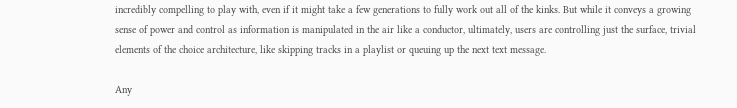incredibly compelling to play with, even if it might take a few generations to fully work out all of the kinks. But while it conveys a growing sense of power and control as information is manipulated in the air like a conductor, ultimately, users are controlling just the surface, trivial elements of the choice architecture, like skipping tracks in a playlist or queuing up the next text message.

Any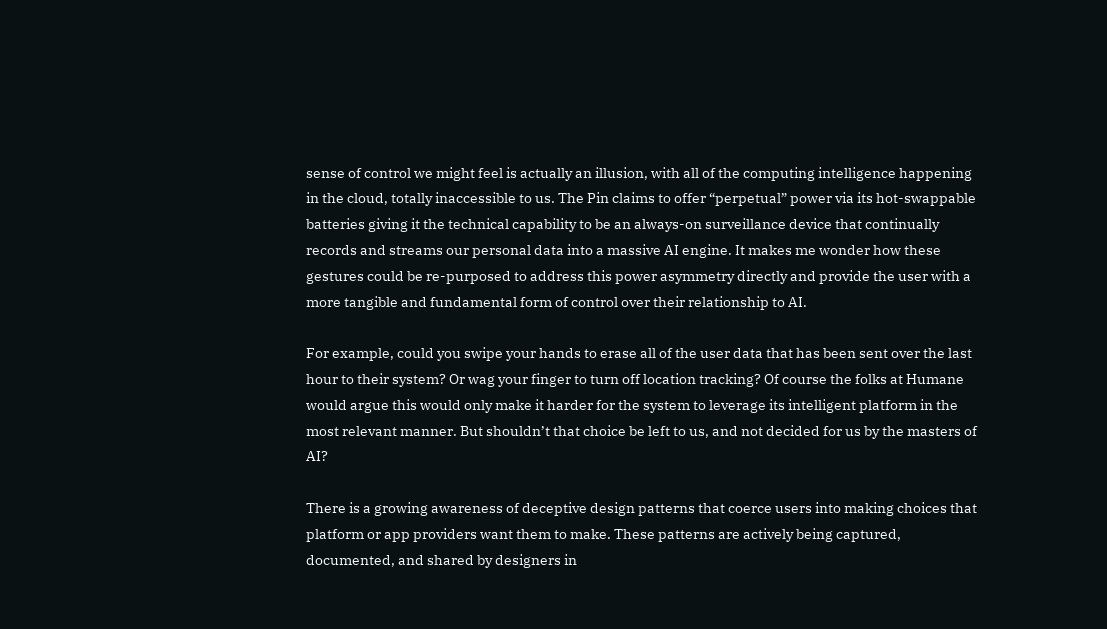sense of control we might feel is actually an illusion, with all of the computing intelligence happening in the cloud, totally inaccessible to us. The Pin claims to offer “perpetual” power via its hot-swappable batteries giving it the technical capability to be an always-on surveillance device that continually records and streams our personal data into a massive AI engine. It makes me wonder how these gestures could be re-purposed to address this power asymmetry directly and provide the user with a more tangible and fundamental form of control over their relationship to AI.

For example, could you swipe your hands to erase all of the user data that has been sent over the last hour to their system? Or wag your finger to turn off location tracking? Of course the folks at Humane would argue this would only make it harder for the system to leverage its intelligent platform in the most relevant manner. But shouldn’t that choice be left to us, and not decided for us by the masters of AI?

There is a growing awareness of deceptive design patterns that coerce users into making choices that platform or app providers want them to make. These patterns are actively being captured, documented, and shared by designers in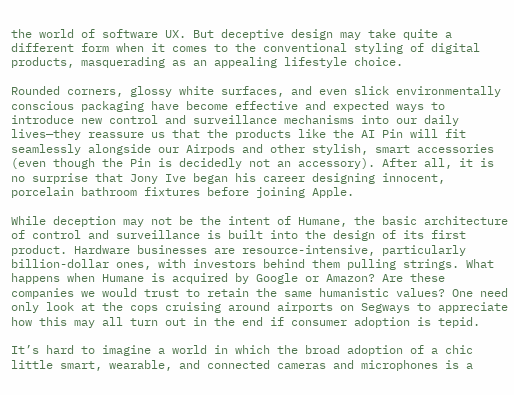the world of software UX. But deceptive design may take quite a different form when it comes to the conventional styling of digital products, masquerading as an appealing lifestyle choice.

Rounded corners, glossy white surfaces, and even slick environmentally conscious packaging have become effective and expected ways to introduce new control and surveillance mechanisms into our daily lives—they reassure us that the products like the AI Pin will fit seamlessly alongside our Airpods and other stylish, smart accessories (even though the Pin is decidedly not an accessory). After all, it is no surprise that Jony Ive began his career designing innocent, porcelain bathroom fixtures before joining Apple.

While deception may not be the intent of Humane, the basic architecture of control and surveillance is built into the design of its first product. Hardware businesses are resource-intensive, particularly billion-dollar ones, with investors behind them pulling strings. What happens when Humane is acquired by Google or Amazon? Are these companies we would trust to retain the same humanistic values? One need only look at the cops cruising around airports on Segways to appreciate how this may all turn out in the end if consumer adoption is tepid.

It’s hard to imagine a world in which the broad adoption of a chic little smart, wearable, and connected cameras and microphones is a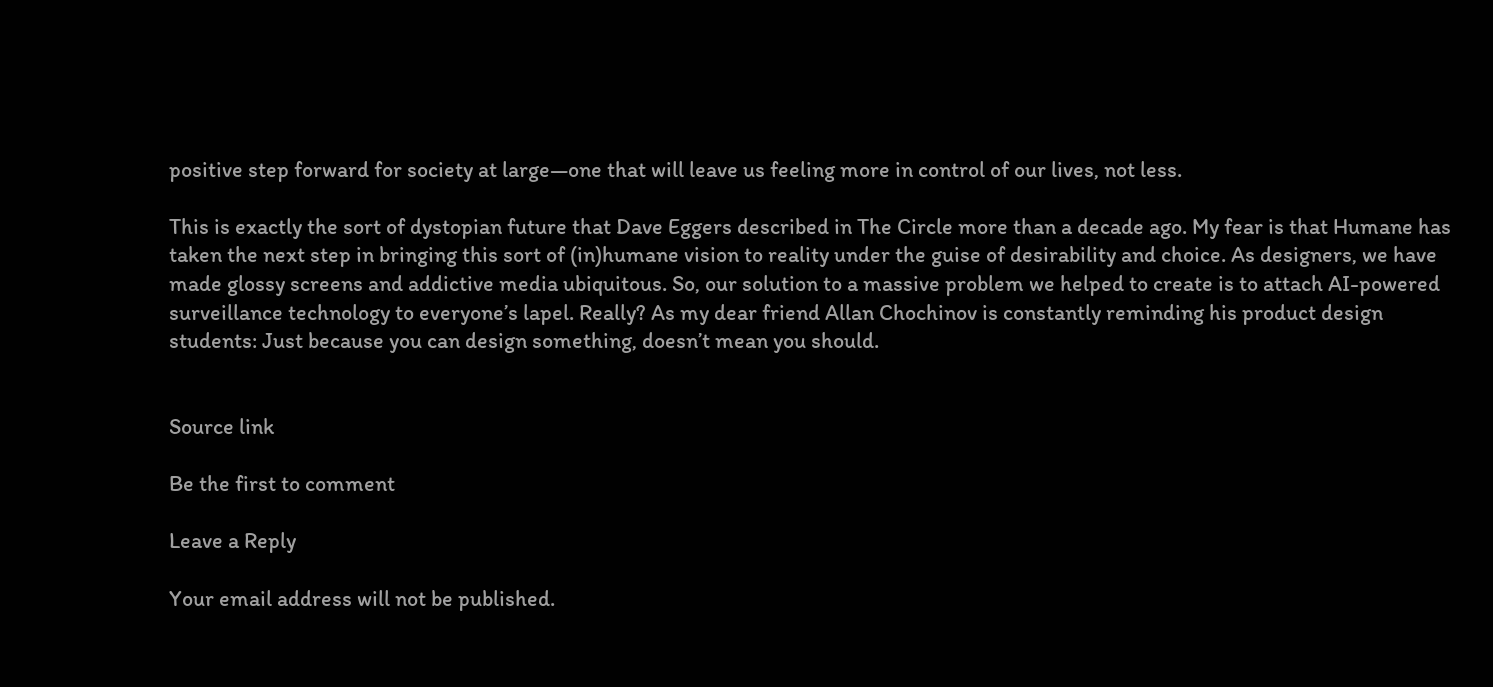positive step forward for society at large—one that will leave us feeling more in control of our lives, not less.

This is exactly the sort of dystopian future that Dave Eggers described in The Circle more than a decade ago. My fear is that Humane has taken the next step in bringing this sort of (in)humane vision to reality under the guise of desirability and choice. As designers, we have made glossy screens and addictive media ubiquitous. So, our solution to a massive problem we helped to create is to attach AI-powered surveillance technology to everyone’s lapel. Really? As my dear friend Allan Chochinov is constantly reminding his product design students: Just because you can design something, doesn’t mean you should.


Source link

Be the first to comment

Leave a Reply

Your email address will not be published.